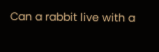Can a rabbit live with a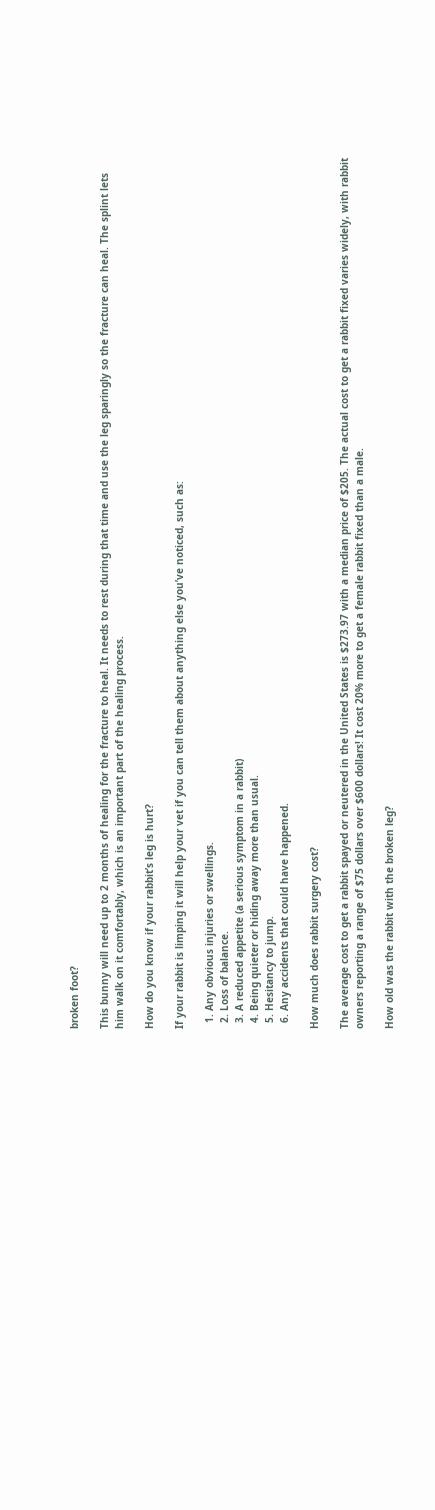broken foot?

This bunny will need up to 2 months of healing for the fracture to heal. It needs to rest during that time and use the leg sparingly so the fracture can heal. The splint lets him walk on it comfortably, which is an important part of the healing process.

How do you know if your rabbit’s leg is hurt?

If your rabbit is limping it will help your vet if you can tell them about anything else you’ve noticed, such as:

  1. Any obvious injuries or swellings.
  2. Loss of balance.
  3. A reduced appetite (a serious symptom in a rabbit)
  4. Being quieter or hiding away more than usual.
  5. Hesitancy to jump.
  6. Any accidents that could have happened.

How much does rabbit surgery cost?

The average cost to get a rabbit spayed or neutered in the United States is $273.97 with a median price of $205. The actual cost to get a rabbit fixed varies widely, with rabbit owners reporting a range of $75 dollars over $600 dollars! It cost 20% more to get a female rabbit fixed than a male.

How old was the rabbit with the broken leg?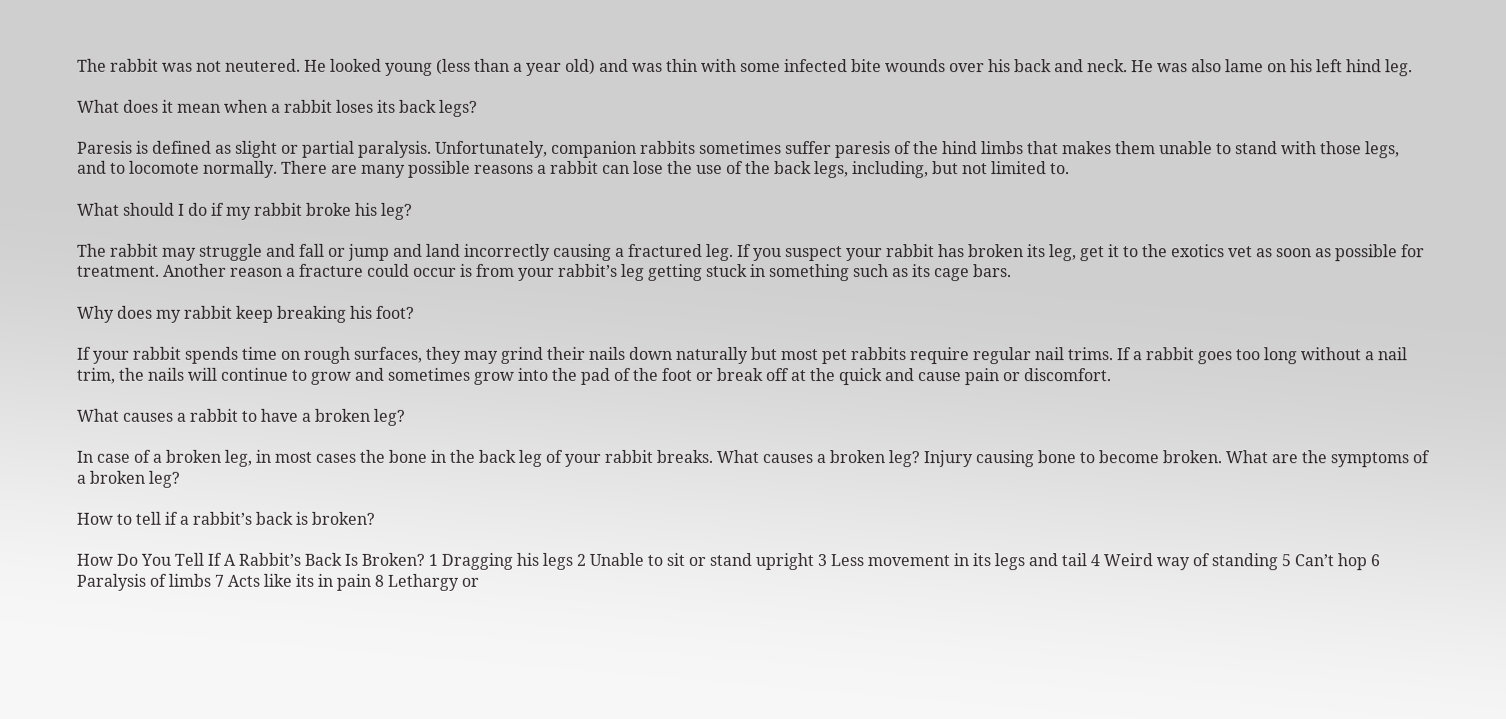The rabbit was not neutered. He looked young (less than a year old) and was thin with some infected bite wounds over his back and neck. He was also lame on his left hind leg.

What does it mean when a rabbit loses its back legs?

Paresis is defined as slight or partial paralysis. Unfortunately, companion rabbits sometimes suffer paresis of the hind limbs that makes them unable to stand with those legs, and to locomote normally. There are many possible reasons a rabbit can lose the use of the back legs, including, but not limited to.

What should I do if my rabbit broke his leg?

The rabbit may struggle and fall or jump and land incorrectly causing a fractured leg. If you suspect your rabbit has broken its leg, get it to the exotics vet as soon as possible for treatment. Another reason a fracture could occur is from your rabbit’s leg getting stuck in something such as its cage bars.

Why does my rabbit keep breaking his foot?

If your rabbit spends time on rough surfaces, they may grind their nails down naturally but most pet rabbits require regular nail trims. If a rabbit goes too long without a nail trim, the nails will continue to grow and sometimes grow into the pad of the foot or break off at the quick and cause pain or discomfort.

What causes a rabbit to have a broken leg?

In case of a broken leg, in most cases the bone in the back leg of your rabbit breaks. What causes a broken leg? Injury causing bone to become broken. What are the symptoms of a broken leg?

How to tell if a rabbit’s back is broken?

How Do You Tell If A Rabbit’s Back Is Broken? 1 Dragging his legs 2 Unable to sit or stand upright 3 Less movement in its legs and tail 4 Weird way of standing 5 Can’t hop 6 Paralysis of limbs 7 Acts like its in pain 8 Lethargy or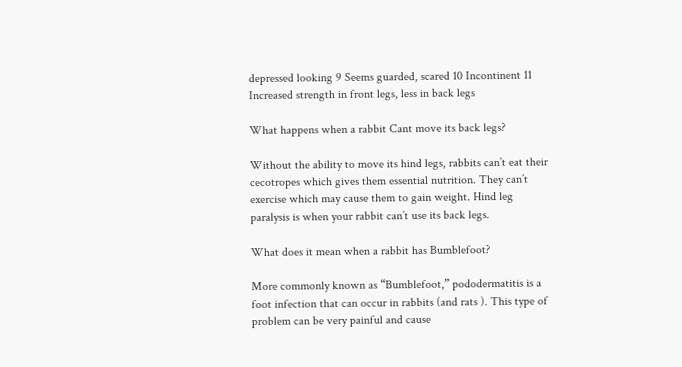depressed looking 9 Seems guarded, scared 10 Incontinent 11 Increased strength in front legs, less in back legs

What happens when a rabbit Cant move its back legs?

Without the ability to move its hind legs, rabbits can’t eat their cecotropes which gives them essential nutrition. They can’t exercise which may cause them to gain weight. Hind leg paralysis is when your rabbit can’t use its back legs.

What does it mean when a rabbit has Bumblefoot?

More commonly known as “Bumblefoot,” pododermatitis is a foot infection that can occur in rabbits (and rats ). This type of problem can be very painful and cause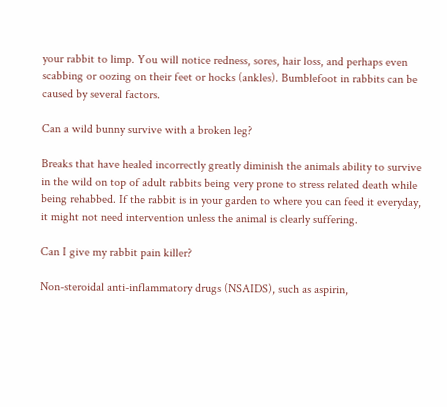your rabbit to limp. You will notice redness, sores, hair loss, and perhaps even scabbing or oozing on their feet or hocks (ankles). Bumblefoot in rabbits can be caused by several factors.

Can a wild bunny survive with a broken leg?

Breaks that have healed incorrectly greatly diminish the animals ability to survive in the wild on top of adult rabbits being very prone to stress related death while being rehabbed. If the rabbit is in your garden to where you can feed it everyday, it might not need intervention unless the animal is clearly suffering.

Can I give my rabbit pain killer?

Non-steroidal anti-inflammatory drugs (NSAIDS), such as aspirin,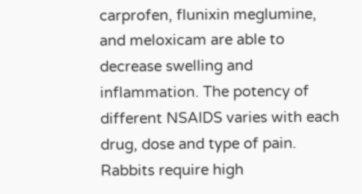carprofen, flunixin meglumine, and meloxicam are able to decrease swelling and inflammation. The potency of different NSAIDS varies with each drug, dose and type of pain. Rabbits require high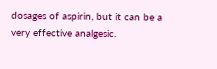dosages of aspirin, but it can be a very effective analgesic.